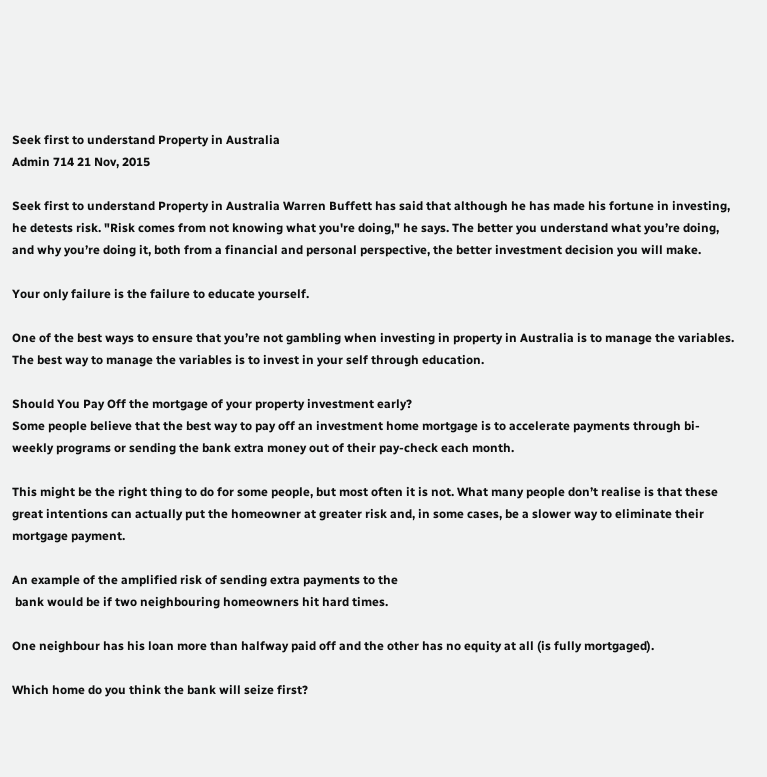Seek first to understand Property in Australia
Admin 714 21 Nov, 2015

Seek first to understand Property in Australia Warren Buffett has said that although he has made his fortune in investing, he detests risk. "Risk comes from not knowing what you're doing," he says. The better you understand what you’re doing, and why you’re doing it, both from a financial and personal perspective, the better investment decision you will make.

Your only failure is the failure to educate yourself.

One of the best ways to ensure that you’re not gambling when investing in property in Australia is to manage the variables. The best way to manage the variables is to invest in your self through education.

Should You Pay Off the mortgage of your property investment early?
Some people believe that the best way to pay off an investment home mortgage is to accelerate payments through bi-weekly programs or sending the bank extra money out of their pay-check each month.

This might be the right thing to do for some people, but most often it is not. What many people don’t realise is that these great intentions can actually put the homeowner at greater risk and, in some cases, be a slower way to eliminate their mortgage payment.

An example of the amplified risk of sending extra payments to the
 bank would be if two neighbouring homeowners hit hard times.

One neighbour has his loan more than halfway paid off and the other has no equity at all (is fully mortgaged).

Which home do you think the bank will seize first?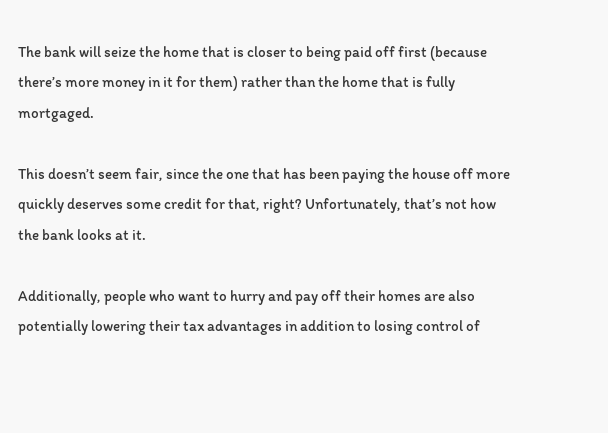The bank will seize the home that is closer to being paid off first (because there’s more money in it for them) rather than the home that is fully mortgaged.

This doesn’t seem fair, since the one that has been paying the house off more quickly deserves some credit for that, right? Unfortunately, that’s not how the bank looks at it.

Additionally, people who want to hurry and pay off their homes are also potentially lowering their tax advantages in addition to losing control of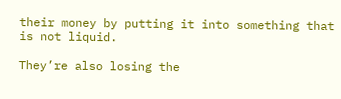their money by putting it into something that is not liquid.

They’re also losing the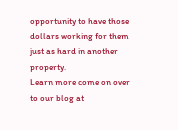opportunity to have those dollars working for them just as hard in another property.
Learn more come on over to our blog at